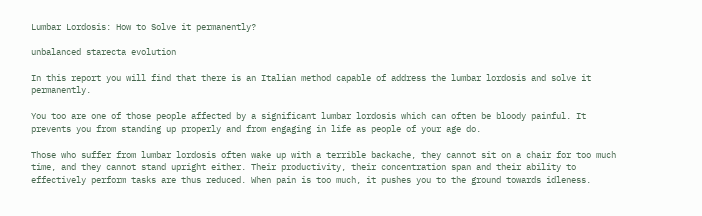Lumbar Lordosis: How to Solve it permanently?

unbalanced starecta evolution

In this report you will find that there is an Italian method capable of address the lumbar lordosis and solve it permanently.

You too are one of those people affected by a significant lumbar lordosis which can often be bloody painful. It prevents you from standing up properly and from engaging in life as people of your age do.

Those who suffer from lumbar lordosis often wake up with a terrible backache, they cannot sit on a chair for too much time, and they cannot stand upright either. Their productivity, their concentration span and their ability to effectively perform tasks are thus reduced. When pain is too much, it pushes you to the ground towards idleness.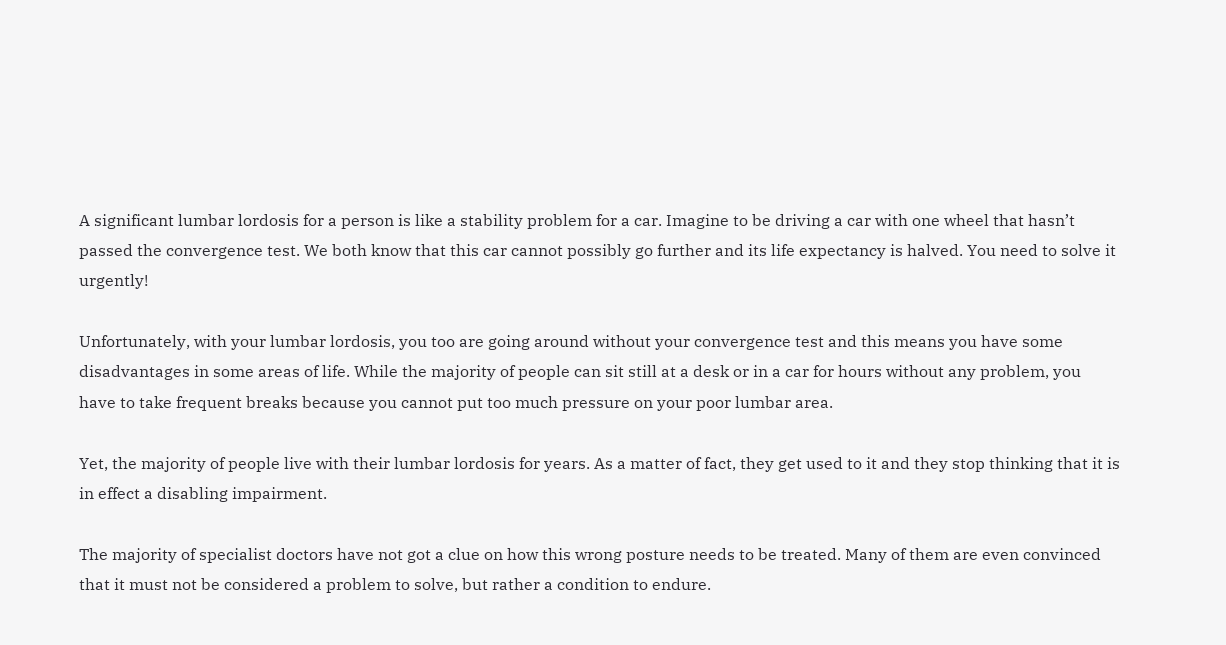A significant lumbar lordosis for a person is like a stability problem for a car. Imagine to be driving a car with one wheel that hasn’t passed the convergence test. We both know that this car cannot possibly go further and its life expectancy is halved. You need to solve it urgently!

Unfortunately, with your lumbar lordosis, you too are going around without your convergence test and this means you have some disadvantages in some areas of life. While the majority of people can sit still at a desk or in a car for hours without any problem, you have to take frequent breaks because you cannot put too much pressure on your poor lumbar area.

Yet, the majority of people live with their lumbar lordosis for years. As a matter of fact, they get used to it and they stop thinking that it is in effect a disabling impairment.

The majority of specialist doctors have not got a clue on how this wrong posture needs to be treated. Many of them are even convinced that it must not be considered a problem to solve, but rather a condition to endure.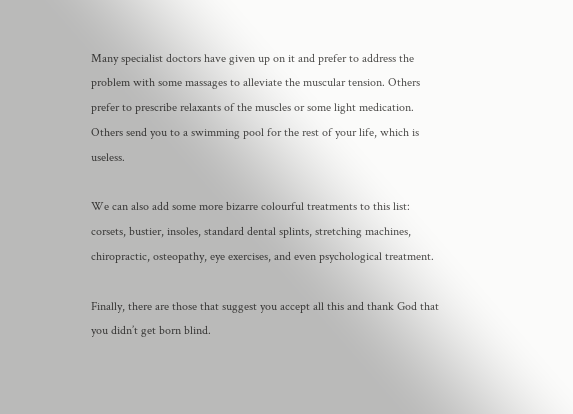Many specialist doctors have given up on it and prefer to address the problem with some massages to alleviate the muscular tension. Others prefer to prescribe relaxants of the muscles or some light medication. Others send you to a swimming pool for the rest of your life, which is useless.

We can also add some more bizarre colourful treatments to this list: corsets, bustier, insoles, standard dental splints, stretching machines, chiropractic, osteopathy, eye exercises, and even psychological treatment.

Finally, there are those that suggest you accept all this and thank God that you didn’t get born blind.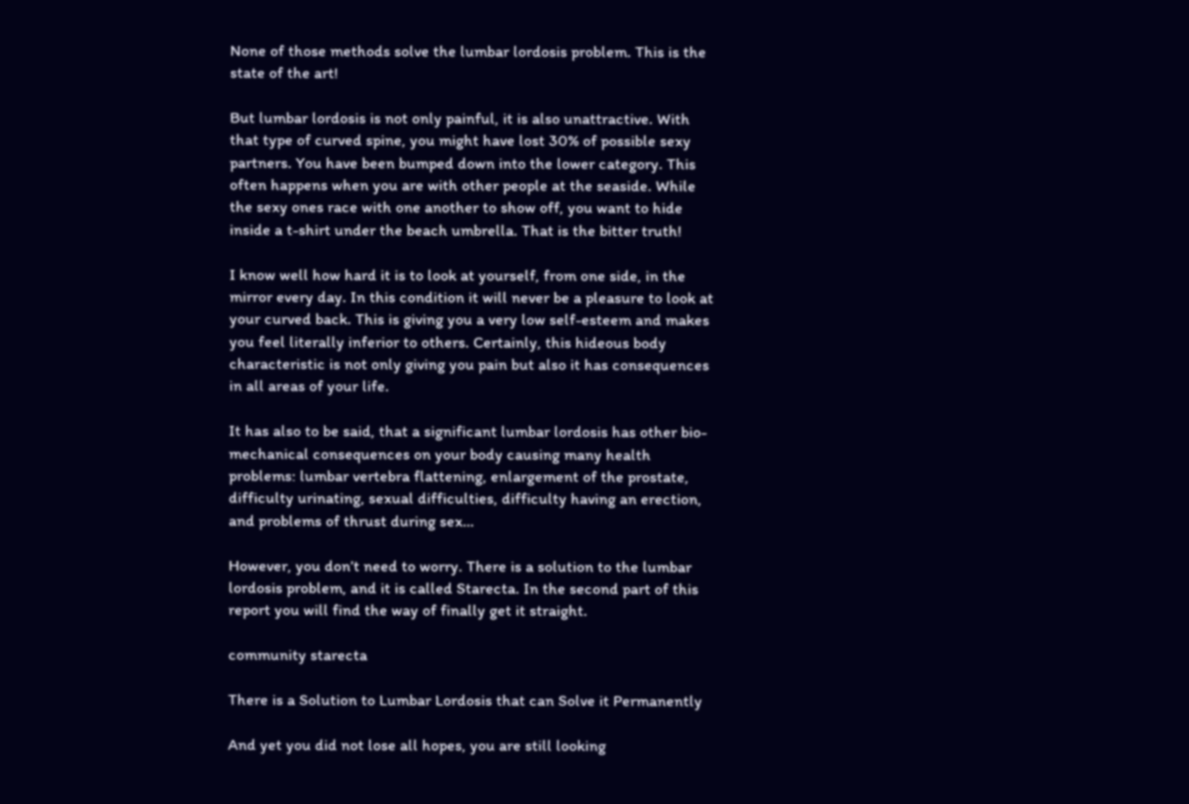None of those methods solve the lumbar lordosis problem. This is the state of the art!

But lumbar lordosis is not only painful, it is also unattractive. With that type of curved spine, you might have lost 30% of possible sexy partners. You have been bumped down into the lower category. This often happens when you are with other people at the seaside. While the sexy ones race with one another to show off, you want to hide inside a t-shirt under the beach umbrella. That is the bitter truth!

I know well how hard it is to look at yourself, from one side, in the mirror every day. In this condition it will never be a pleasure to look at your curved back. This is giving you a very low self-esteem and makes you feel literally inferior to others. Certainly, this hideous body characteristic is not only giving you pain but also it has consequences in all areas of your life.

It has also to be said, that a significant lumbar lordosis has other bio-mechanical consequences on your body causing many health problems: lumbar vertebra flattening, enlargement of the prostate, difficulty urinating, sexual difficulties, difficulty having an erection, and problems of thrust during sex…

However, you don’t need to worry. There is a solution to the lumbar lordosis problem, and it is called Starecta. In the second part of this report you will find the way of finally get it straight.

community starecta

There is a Solution to Lumbar Lordosis that can Solve it Permanently

And yet you did not lose all hopes, you are still looking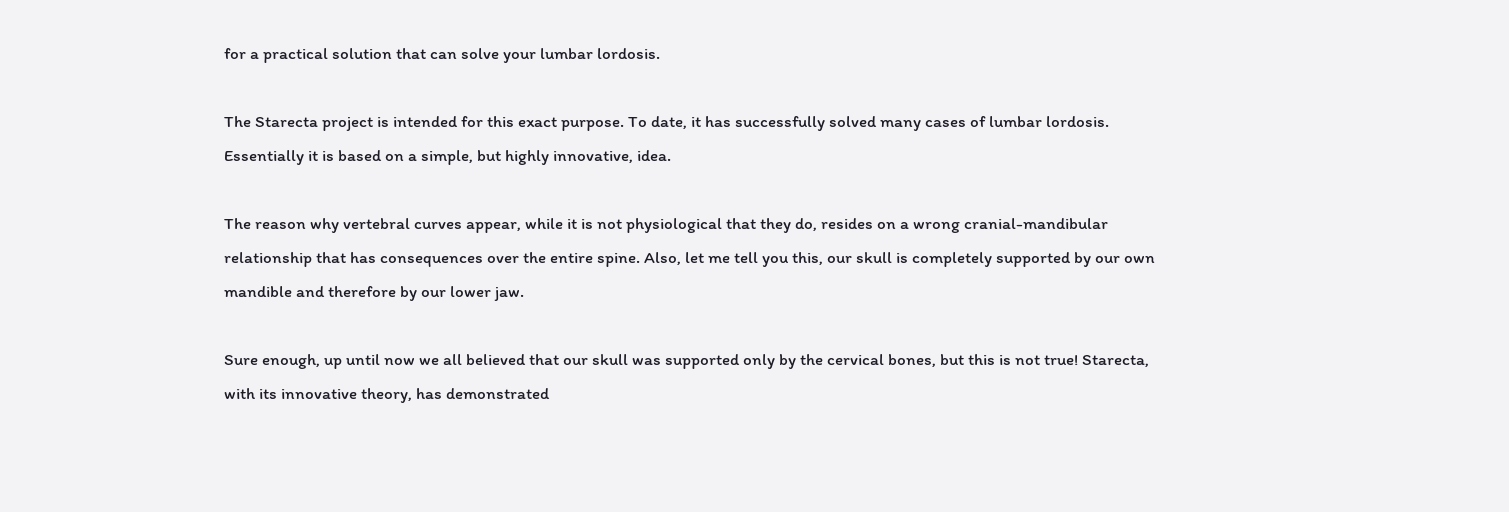for a practical solution that can solve your lumbar lordosis.

The Starecta project is intended for this exact purpose. To date, it has successfully solved many cases of lumbar lordosis. Essentially it is based on a simple, but highly innovative, idea.

The reason why vertebral curves appear, while it is not physiological that they do, resides on a wrong cranial-mandibular relationship that has consequences over the entire spine. Also, let me tell you this, our skull is completely supported by our own mandible and therefore by our lower jaw.

Sure enough, up until now we all believed that our skull was supported only by the cervical bones, but this is not true! Starecta, with its innovative theory, has demonstrated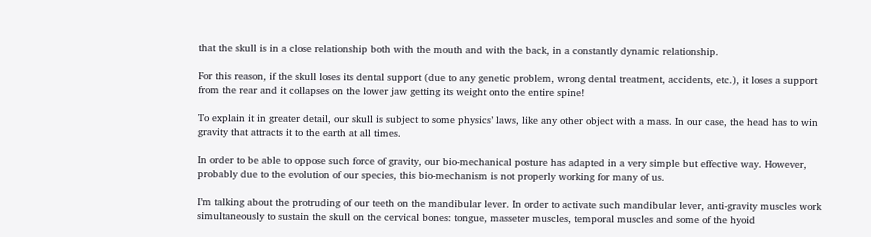that the skull is in a close relationship both with the mouth and with the back, in a constantly dynamic relationship.

For this reason, if the skull loses its dental support (due to any genetic problem, wrong dental treatment, accidents, etc.), it loses a support from the rear and it collapses on the lower jaw getting its weight onto the entire spine!

To explain it in greater detail, our skull is subject to some physics’ laws, like any other object with a mass. In our case, the head has to win gravity that attracts it to the earth at all times.

In order to be able to oppose such force of gravity, our bio-mechanical posture has adapted in a very simple but effective way. However, probably due to the evolution of our species, this bio-mechanism is not properly working for many of us.

I’m talking about the protruding of our teeth on the mandibular lever. In order to activate such mandibular lever, anti-gravity muscles work simultaneously to sustain the skull on the cervical bones: tongue, masseter muscles, temporal muscles and some of the hyoid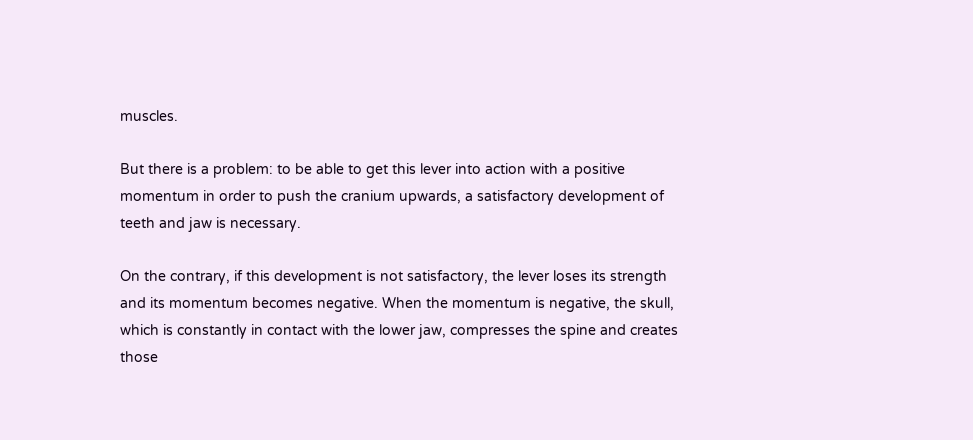muscles.

But there is a problem: to be able to get this lever into action with a positive momentum in order to push the cranium upwards, a satisfactory development of teeth and jaw is necessary.

On the contrary, if this development is not satisfactory, the lever loses its strength and its momentum becomes negative. When the momentum is negative, the skull, which is constantly in contact with the lower jaw, compresses the spine and creates those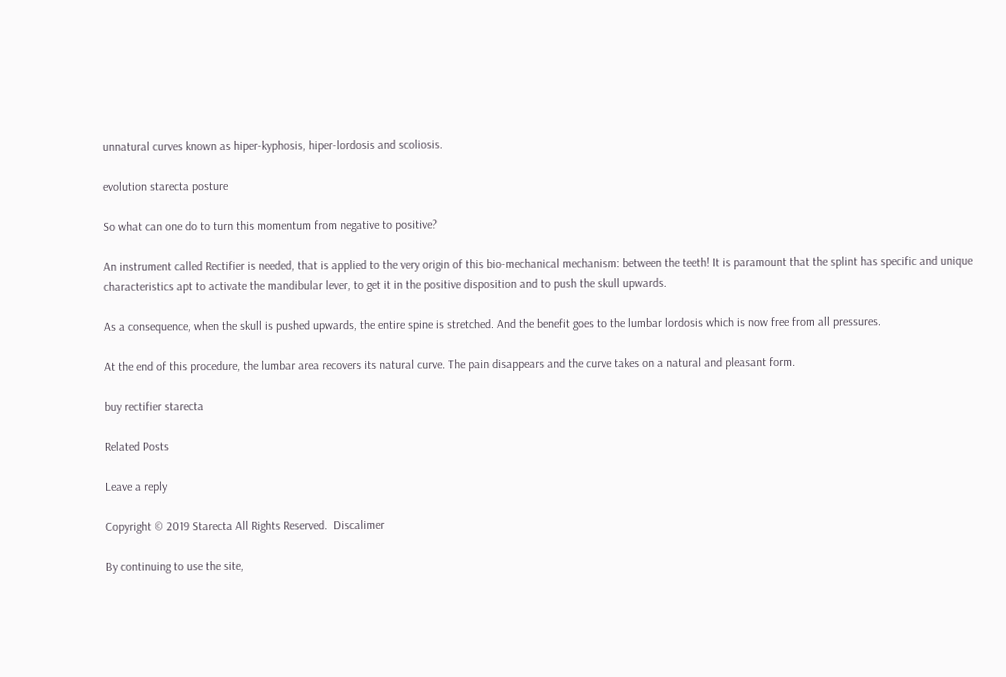unnatural curves known as hiper-kyphosis, hiper-lordosis and scoliosis.

evolution starecta posture

So what can one do to turn this momentum from negative to positive?

An instrument called Rectifier is needed, that is applied to the very origin of this bio-mechanical mechanism: between the teeth! It is paramount that the splint has specific and unique characteristics apt to activate the mandibular lever, to get it in the positive disposition and to push the skull upwards.

As a consequence, when the skull is pushed upwards, the entire spine is stretched. And the benefit goes to the lumbar lordosis which is now free from all pressures.

At the end of this procedure, the lumbar area recovers its natural curve. The pain disappears and the curve takes on a natural and pleasant form.

buy rectifier starecta

Related Posts

Leave a reply

Copyright © 2019 Starecta All Rights Reserved.  Discalimer

By continuing to use the site,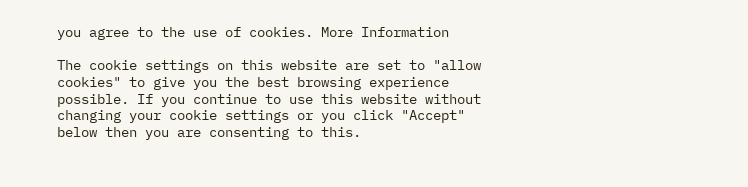you agree to the use of cookies. More Information

The cookie settings on this website are set to "allow cookies" to give you the best browsing experience possible. If you continue to use this website without changing your cookie settings or you click "Accept" below then you are consenting to this.